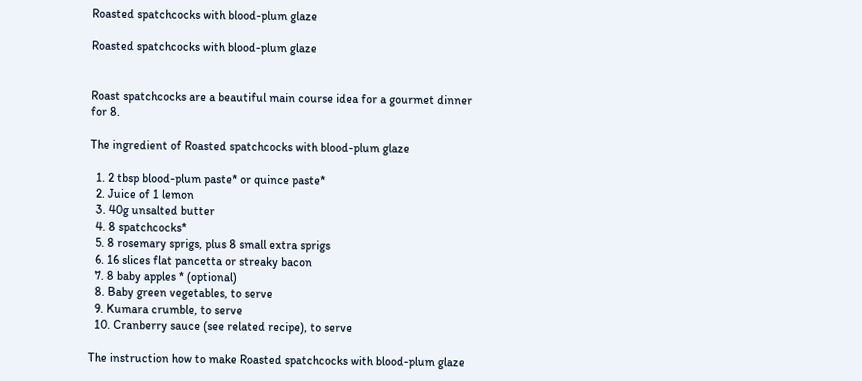Roasted spatchcocks with blood-plum glaze

Roasted spatchcocks with blood-plum glaze


Roast spatchcocks are a beautiful main course idea for a gourmet dinner for 8.

The ingredient of Roasted spatchcocks with blood-plum glaze

  1. 2 tbsp blood-plum paste* or quince paste*
  2. Juice of 1 lemon
  3. 40g unsalted butter
  4. 8 spatchcocks*
  5. 8 rosemary sprigs, plus 8 small extra sprigs
  6. 16 slices flat pancetta or streaky bacon
  7. 8 baby apples * (optional)
  8. Baby green vegetables, to serve
  9. Kumara crumble, to serve
  10. Cranberry sauce (see related recipe), to serve

The instruction how to make Roasted spatchcocks with blood-plum glaze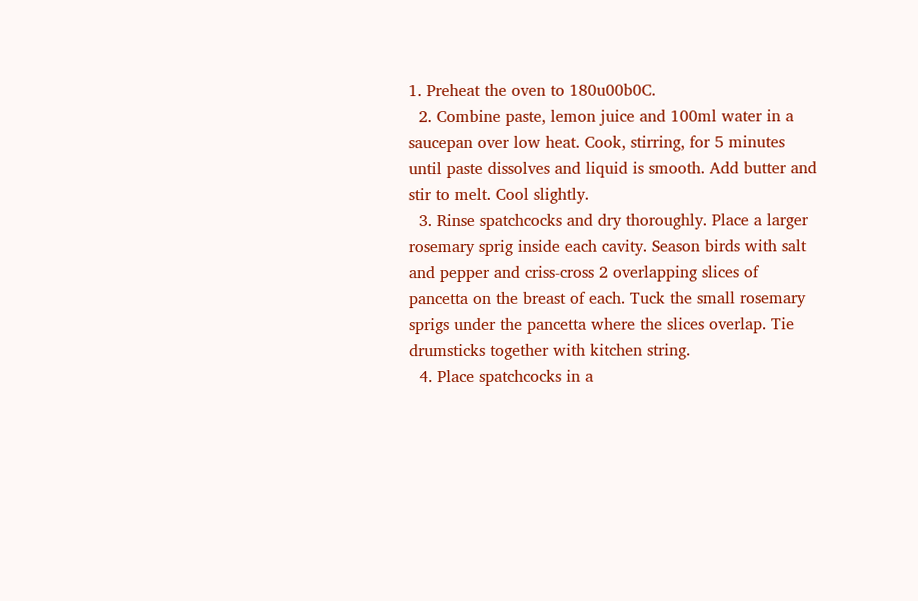1. Preheat the oven to 180u00b0C.
  2. Combine paste, lemon juice and 100ml water in a saucepan over low heat. Cook, stirring, for 5 minutes until paste dissolves and liquid is smooth. Add butter and stir to melt. Cool slightly.
  3. Rinse spatchcocks and dry thoroughly. Place a larger rosemary sprig inside each cavity. Season birds with salt and pepper and criss-cross 2 overlapping slices of pancetta on the breast of each. Tuck the small rosemary sprigs under the pancetta where the slices overlap. Tie drumsticks together with kitchen string.
  4. Place spatchcocks in a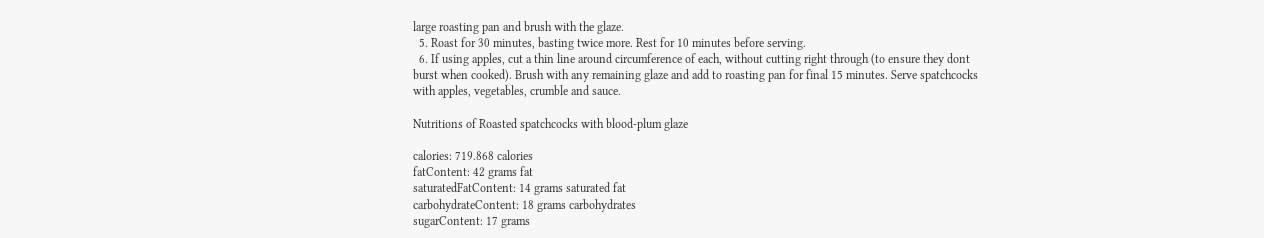large roasting pan and brush with the glaze.
  5. Roast for 30 minutes, basting twice more. Rest for 10 minutes before serving.
  6. If using apples, cut a thin line around circumference of each, without cutting right through (to ensure they dont burst when cooked). Brush with any remaining glaze and add to roasting pan for final 15 minutes. Serve spatchcocks with apples, vegetables, crumble and sauce.

Nutritions of Roasted spatchcocks with blood-plum glaze

calories: 719.868 calories
fatContent: 42 grams fat
saturatedFatContent: 14 grams saturated fat
carbohydrateContent: 18 grams carbohydrates
sugarContent: 17 grams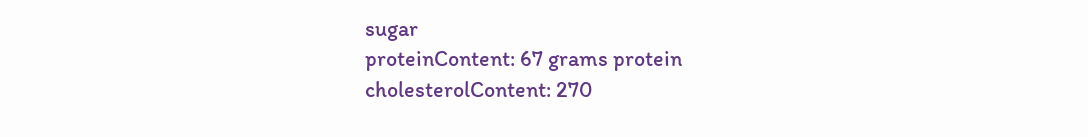sugar
proteinContent: 67 grams protein
cholesterolContent: 270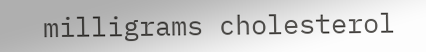milligrams cholesterol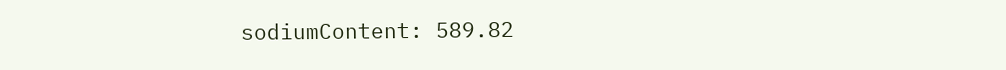sodiumContent: 589.82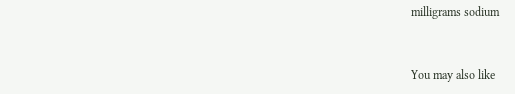milligrams sodium


You may also like